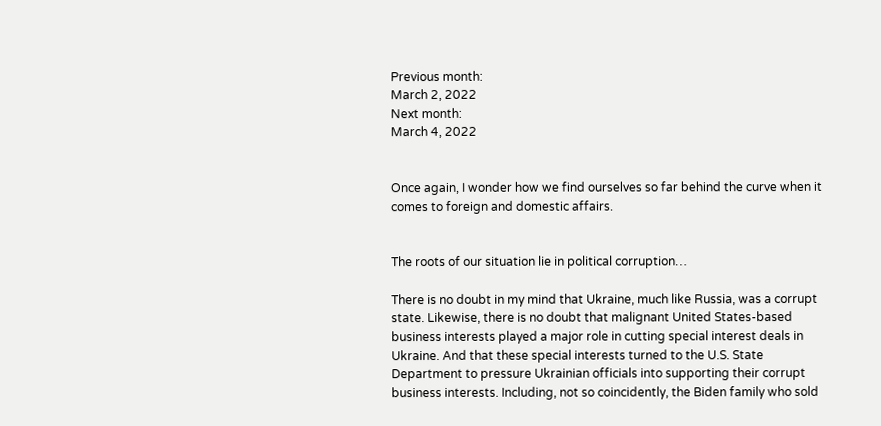Previous month:
March 2, 2022
Next month:
March 4, 2022


Once again, I wonder how we find ourselves so far behind the curve when it comes to foreign and domestic affairs.


The roots of our situation lie in political corruption…

There is no doubt in my mind that Ukraine, much like Russia, was a corrupt state. Likewise, there is no doubt that malignant United States-based business interests played a major role in cutting special interest deals in Ukraine. And that these special interests turned to the U.S. State Department to pressure Ukrainian officials into supporting their corrupt business interests. Including, not so coincidently, the Biden family who sold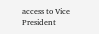access to Vice President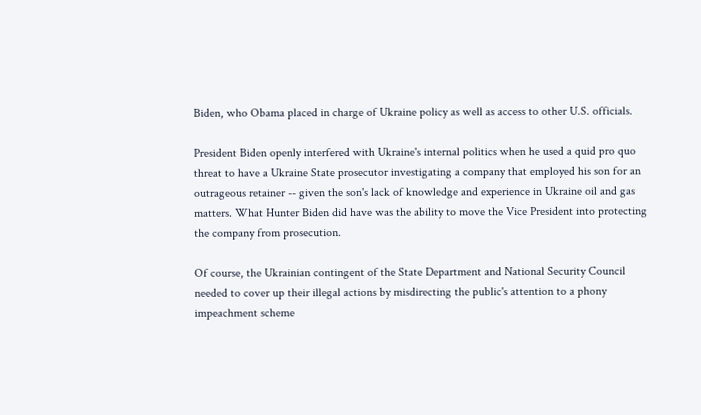Biden, who Obama placed in charge of Ukraine policy as well as access to other U.S. officials.

President Biden openly interfered with Ukraine's internal politics when he used a quid pro quo threat to have a Ukraine State prosecutor investigating a company that employed his son for an outrageous retainer -- given the son's lack of knowledge and experience in Ukraine oil and gas matters. What Hunter Biden did have was the ability to move the Vice President into protecting the company from prosecution.

Of course, the Ukrainian contingent of the State Department and National Security Council needed to cover up their illegal actions by misdirecting the public's attention to a phony impeachment scheme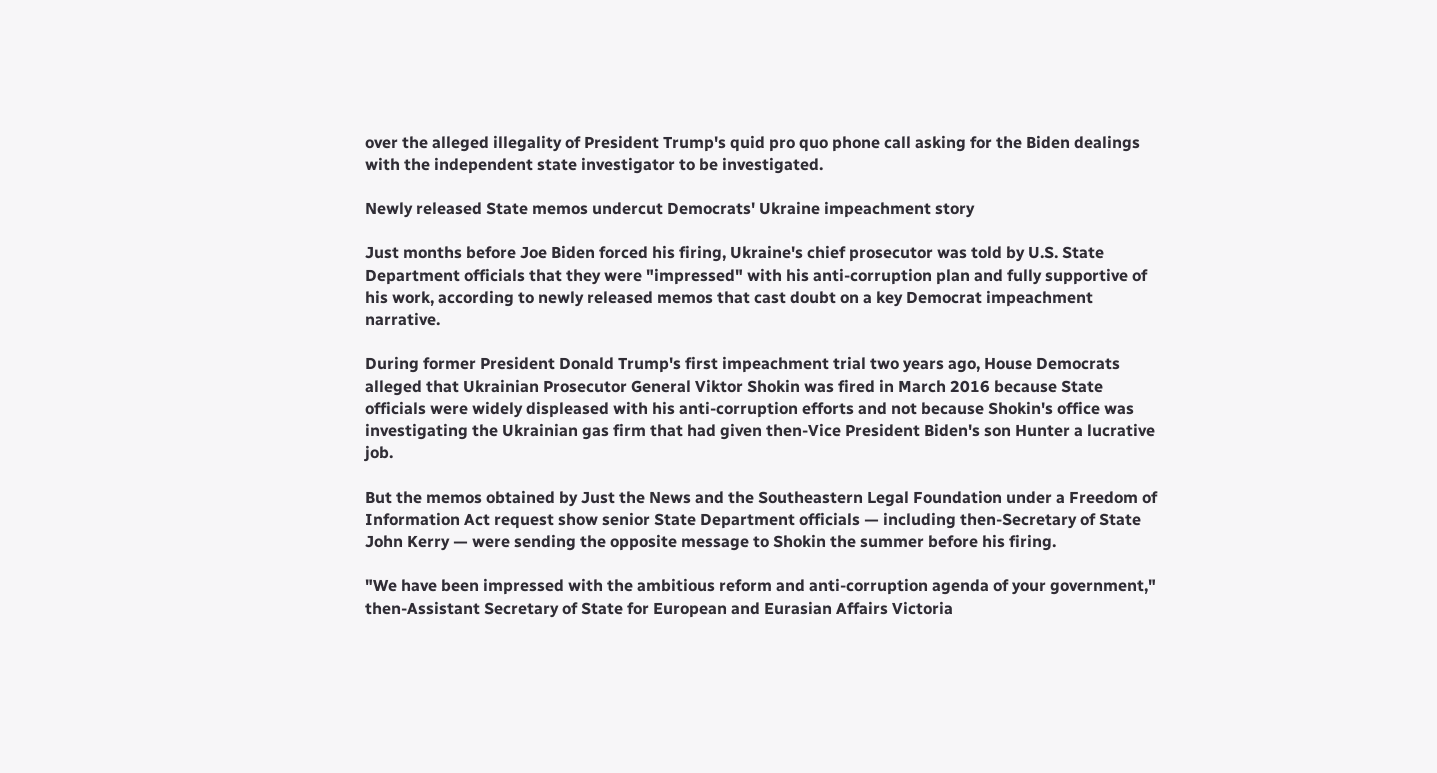over the alleged illegality of President Trump's quid pro quo phone call asking for the Biden dealings with the independent state investigator to be investigated.

Newly released State memos undercut Democrats' Ukraine impeachment story

Just months before Joe Biden forced his firing, Ukraine's chief prosecutor was told by U.S. State Department officials that they were "impressed" with his anti-corruption plan and fully supportive of his work, according to newly released memos that cast doubt on a key Democrat impeachment narrative.

During former President Donald Trump's first impeachment trial two years ago, House Democrats alleged that Ukrainian Prosecutor General Viktor Shokin was fired in March 2016 because State officials were widely displeased with his anti-corruption efforts and not because Shokin's office was investigating the Ukrainian gas firm that had given then-Vice President Biden's son Hunter a lucrative job.

But the memos obtained by Just the News and the Southeastern Legal Foundation under a Freedom of Information Act request show senior State Department officials — including then-Secretary of State John Kerry — were sending the opposite message to Shokin the summer before his firing.

"We have been impressed with the ambitious reform and anti-corruption agenda of your government," then-Assistant Secretary of State for European and Eurasian Affairs Victoria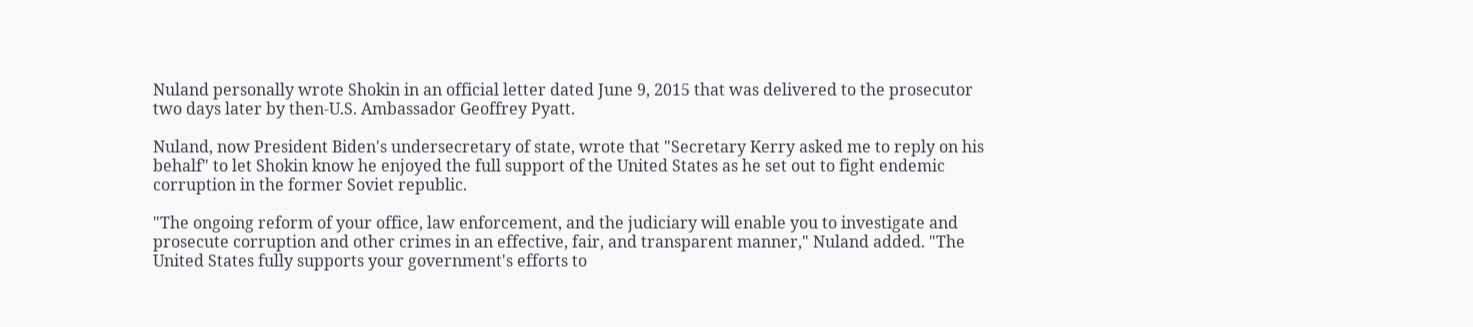Nuland personally wrote Shokin in an official letter dated June 9, 2015 that was delivered to the prosecutor two days later by then-U.S. Ambassador Geoffrey Pyatt.

Nuland, now President Biden's undersecretary of state, wrote that "Secretary Kerry asked me to reply on his behalf" to let Shokin know he enjoyed the full support of the United States as he set out to fight endemic corruption in the former Soviet republic.

"The ongoing reform of your office, law enforcement, and the judiciary will enable you to investigate and prosecute corruption and other crimes in an effective, fair, and transparent manner," Nuland added. "The United States fully supports your government's efforts to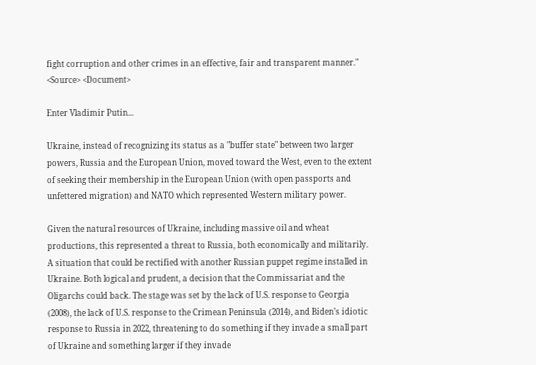fight corruption and other crimes in an effective, fair and transparent manner." <Source> <Document>

Enter Vladimir Putin...

Ukraine, instead of recognizing its status as a "buffer state" between two larger powers, Russia and the European Union, moved toward the West, even to the extent of seeking their membership in the European Union (with open passports and unfettered migration) and NATO which represented Western military power.

Given the natural resources of Ukraine, including massive oil and wheat productions, this represented a threat to Russia, both economically and militarily. A situation that could be rectified with another Russian puppet regime installed in Ukraine. Both logical and prudent, a decision that the Commissariat and the Oligarchs could back. The stage was set by the lack of U.S. response to Georgia (2008), the lack of U.S. response to the Crimean Peninsula (2014), and Biden’s idiotic response to Russia in 2022, threatening to do something if they invade a small part of Ukraine and something larger if they invade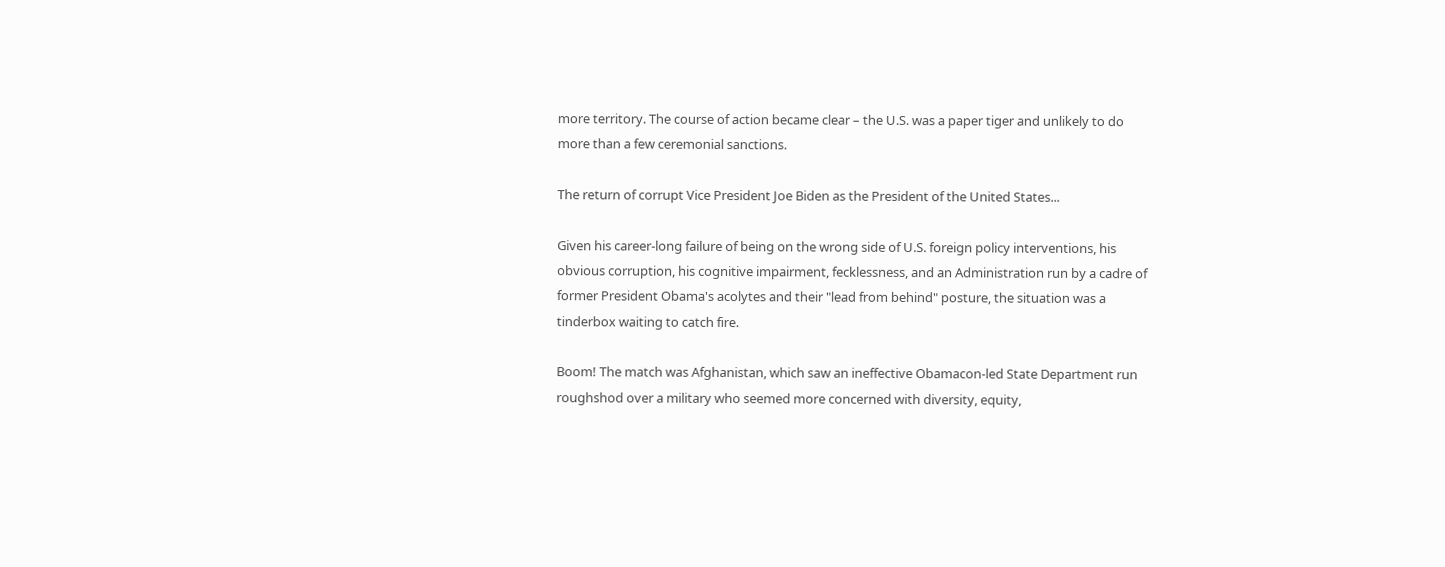more territory. The course of action became clear – the U.S. was a paper tiger and unlikely to do more than a few ceremonial sanctions.

The return of corrupt Vice President Joe Biden as the President of the United States...

Given his career-long failure of being on the wrong side of U.S. foreign policy interventions, his obvious corruption, his cognitive impairment, fecklessness, and an Administration run by a cadre of former President Obama's acolytes and their "lead from behind" posture, the situation was a tinderbox waiting to catch fire.

Boom! The match was Afghanistan, which saw an ineffective Obamacon-led State Department run roughshod over a military who seemed more concerned with diversity, equity,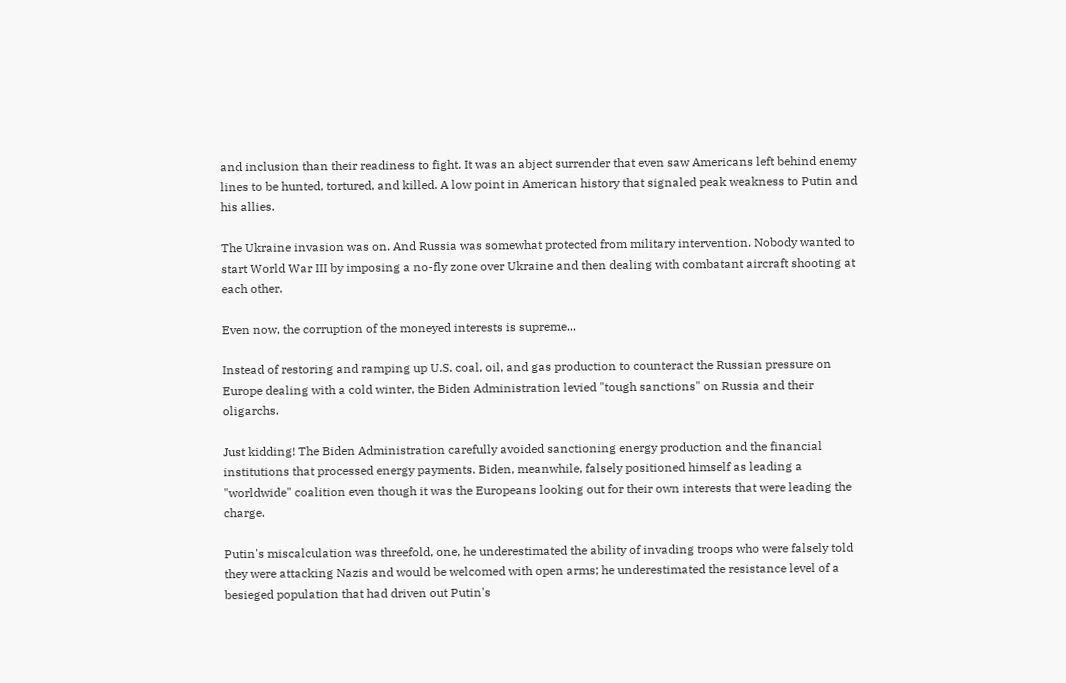and inclusion than their readiness to fight. It was an abject surrender that even saw Americans left behind enemy lines to be hunted, tortured, and killed. A low point in American history that signaled peak weakness to Putin and his allies.

The Ukraine invasion was on. And Russia was somewhat protected from military intervention. Nobody wanted to start World War III by imposing a no-fly zone over Ukraine and then dealing with combatant aircraft shooting at each other.

Even now, the corruption of the moneyed interests is supreme...

Instead of restoring and ramping up U.S. coal, oil, and gas production to counteract the Russian pressure on Europe dealing with a cold winter, the Biden Administration levied "tough sanctions" on Russia and their oligarchs.

Just kidding! The Biden Administration carefully avoided sanctioning energy production and the financial institutions that processed energy payments. Biden, meanwhile, falsely positioned himself as leading a "worldwide" coalition even though it was the Europeans looking out for their own interests that were leading the charge.

Putin's miscalculation was threefold, one, he underestimated the ability of invading troops who were falsely told they were attacking Nazis and would be welcomed with open arms; he underestimated the resistance level of a besieged population that had driven out Putin's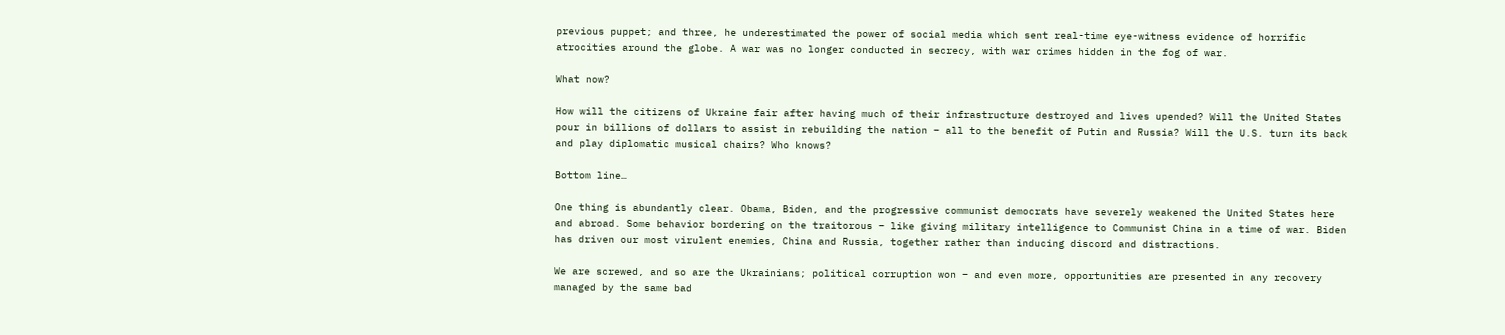previous puppet; and three, he underestimated the power of social media which sent real-time eye-witness evidence of horrific atrocities around the globe. A war was no longer conducted in secrecy, with war crimes hidden in the fog of war.

What now?

How will the citizens of Ukraine fair after having much of their infrastructure destroyed and lives upended? Will the United States pour in billions of dollars to assist in rebuilding the nation – all to the benefit of Putin and Russia? Will the U.S. turn its back and play diplomatic musical chairs? Who knows?

Bottom line…

One thing is abundantly clear. Obama, Biden, and the progressive communist democrats have severely weakened the United States here and abroad. Some behavior bordering on the traitorous – like giving military intelligence to Communist China in a time of war. Biden has driven our most virulent enemies, China and Russia, together rather than inducing discord and distractions.

We are screwed, and so are the Ukrainians; political corruption won – and even more, opportunities are presented in any recovery managed by the same bad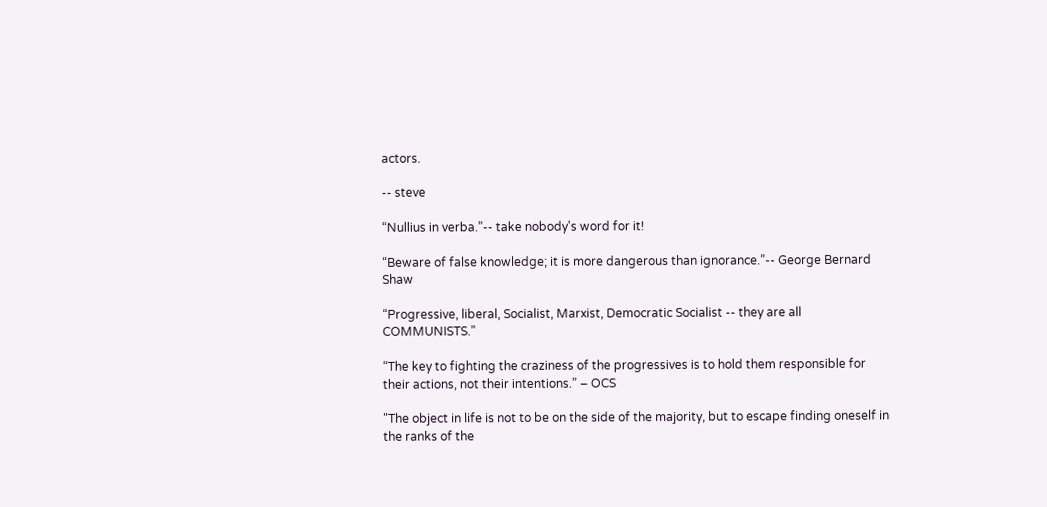actors.

-- steve

“Nullius in verba.”-- take nobody's word for it!

“Beware of false knowledge; it is more dangerous than ignorance.”-- George Bernard Shaw

“Progressive, liberal, Socialist, Marxist, Democratic Socialist -- they are all COMMUNISTS.”

“The key to fighting the craziness of the progressives is to hold them responsible for their actions, not their intentions.” – OCS

"The object in life is not to be on the side of the majority, but to escape finding oneself in the ranks of the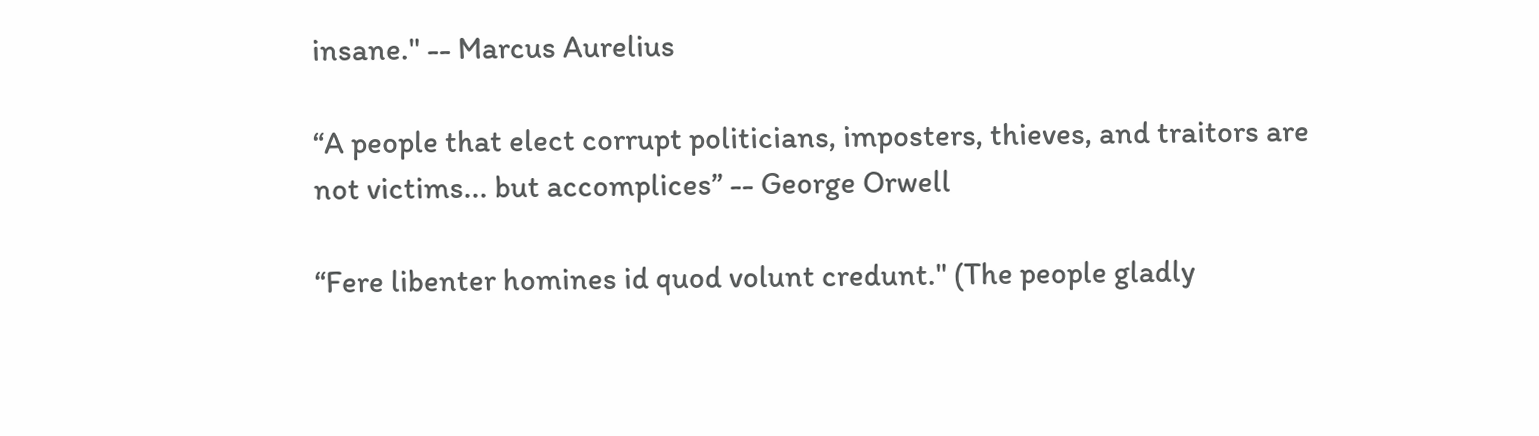insane." -- Marcus Aurelius

“A people that elect corrupt politicians, imposters, thieves, and traitors are not victims... but accomplices” -- George Orwell

“Fere libenter homines id quod volunt credunt." (The people gladly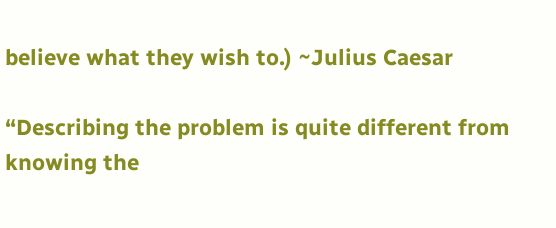believe what they wish to.) ~Julius Caesar

“Describing the problem is quite different from knowing the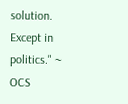solution. Except in politics." ~ OCS